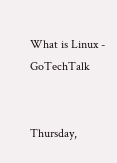What is Linux - GoTechTalk


Thursday,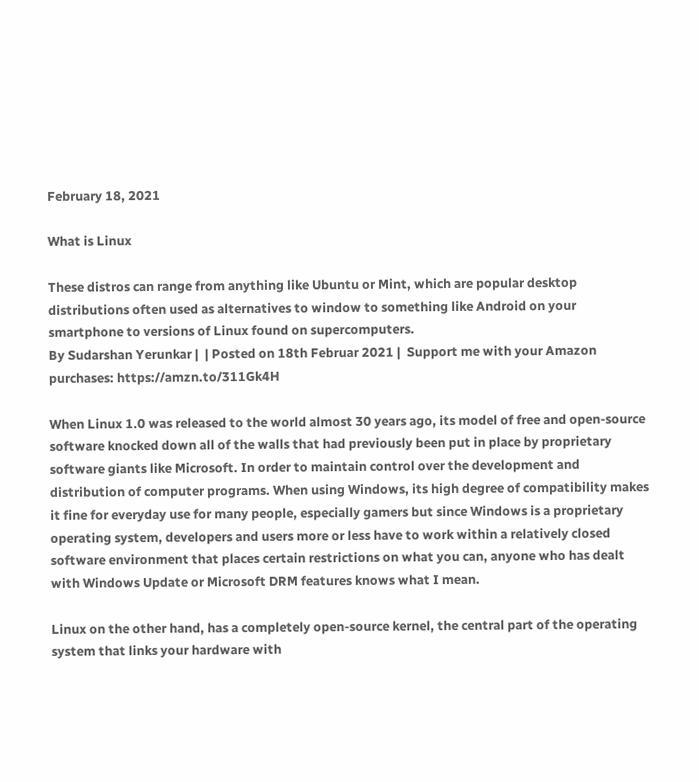February 18, 2021

What is Linux

These distros can range from anything like Ubuntu or Mint, which are popular desktop distributions often used as alternatives to window to something like Android on your smartphone to versions of Linux found on supercomputers.
By Sudarshan Yerunkar |  | Posted on 18th Februar 2021 |  Support me with your Amazon purchases: https://amzn.to/311Gk4H

When Linux 1.0 was released to the world almost 30 years ago, its model of free and open-source software knocked down all of the walls that had previously been put in place by proprietary software giants like Microsoft. In order to maintain control over the development and distribution of computer programs. When using Windows, its high degree of compatibility makes it fine for everyday use for many people, especially gamers but since Windows is a proprietary operating system, developers and users more or less have to work within a relatively closed software environment that places certain restrictions on what you can, anyone who has dealt with Windows Update or Microsoft DRM features knows what I mean.

Linux on the other hand, has a completely open-source kernel, the central part of the operating system that links your hardware with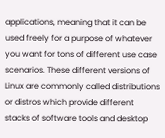applications, meaning that it can be used freely for a purpose of whatever you want for tons of different use case scenarios. These different versions of Linux are commonly called distributions or distros which provide different stacks of software tools and desktop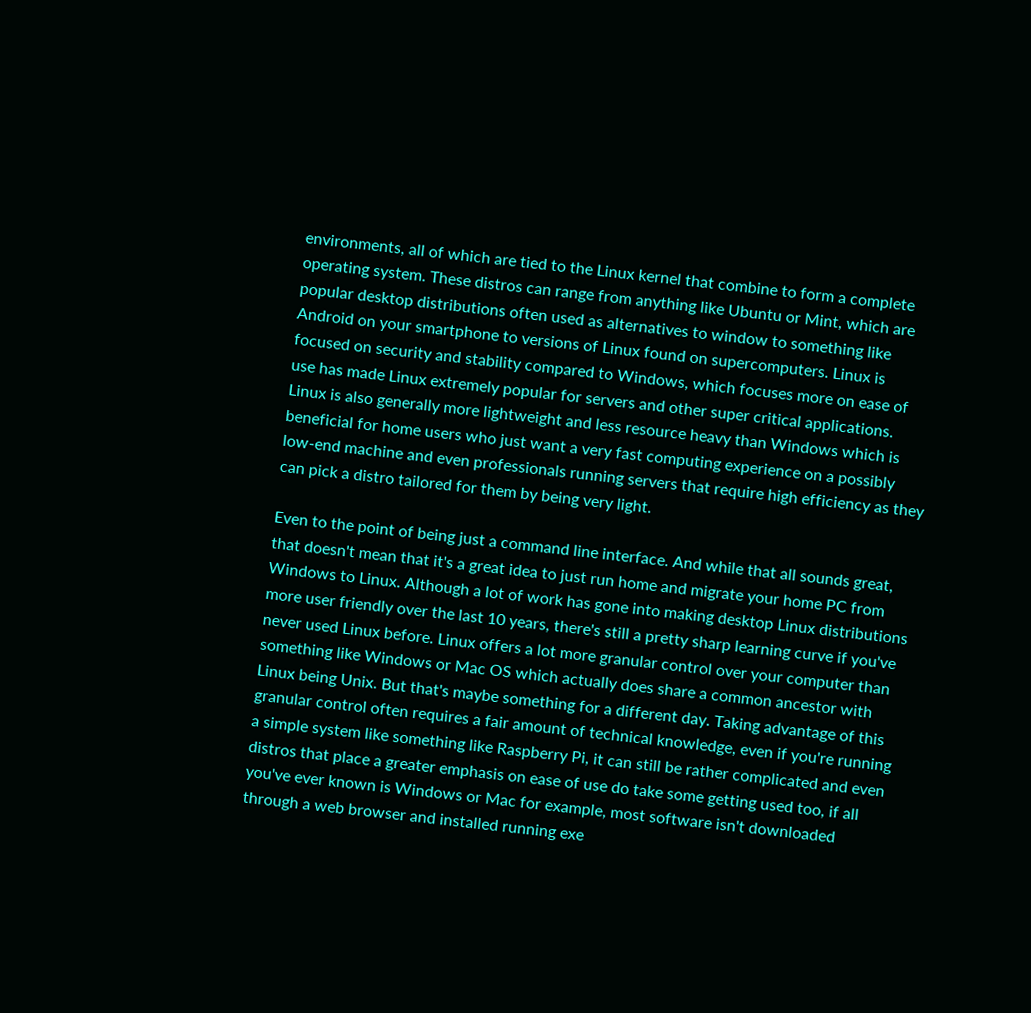environments, all of which are tied to the Linux kernel that combine to form a complete operating system. These distros can range from anything like Ubuntu or Mint, which are popular desktop distributions often used as alternatives to window to something like Android on your smartphone to versions of Linux found on supercomputers. Linux is focused on security and stability compared to Windows, which focuses more on ease of use has made Linux extremely popular for servers and other super critical applications. Linux is also generally more lightweight and less resource heavy than Windows which is beneficial for home users who just want a very fast computing experience on a possibly low-end machine and even professionals running servers that require high efficiency as they can pick a distro tailored for them by being very light.

Even to the point of being just a command line interface. And while that all sounds great, that doesn't mean that it's a great idea to just run home and migrate your home PC from Windows to Linux. Although a lot of work has gone into making desktop Linux distributions more user friendly over the last 10 years, there's still a pretty sharp learning curve if you've never used Linux before. Linux offers a lot more granular control over your computer than something like Windows or Mac OS which actually does share a common ancestor with Linux being Unix. But that's maybe something for a different day. Taking advantage of this granular control often requires a fair amount of technical knowledge, even if you're running a simple system like something like Raspberry Pi, it can still be rather complicated and even distros that place a greater emphasis on ease of use do take some getting used too, if all you've ever known is Windows or Mac for example, most software isn't downloaded through a web browser and installed running exe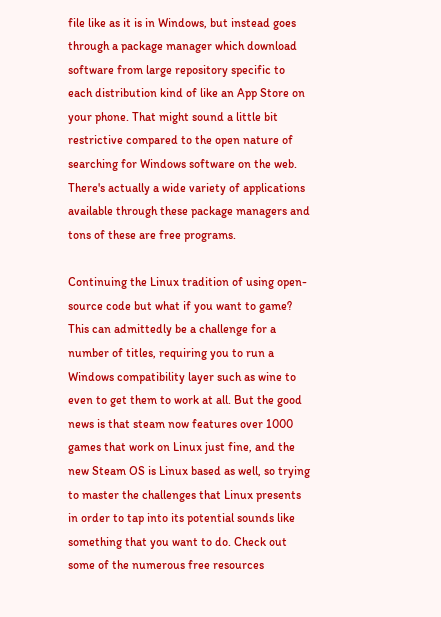file like as it is in Windows, but instead goes through a package manager which download software from large repository specific to each distribution kind of like an App Store on your phone. That might sound a little bit restrictive compared to the open nature of searching for Windows software on the web. There's actually a wide variety of applications available through these package managers and tons of these are free programs.

Continuing the Linux tradition of using open-source code but what if you want to game? This can admittedly be a challenge for a number of titles, requiring you to run a Windows compatibility layer such as wine to even to get them to work at all. But the good news is that steam now features over 1000 games that work on Linux just fine, and the new Steam OS is Linux based as well, so trying to master the challenges that Linux presents in order to tap into its potential sounds like something that you want to do. Check out some of the numerous free resources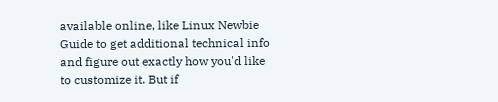available online, like Linux Newbie Guide to get additional technical info and figure out exactly how you'd like to customize it. But if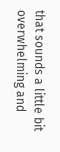that sounds a little bit overwhelming and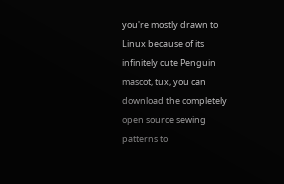you're mostly drawn to Linux because of its infinitely cute Penguin mascot, tux, you can download the completely open source sewing patterns to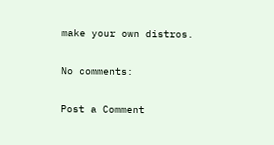make your own distros.

No comments:

Post a Comment